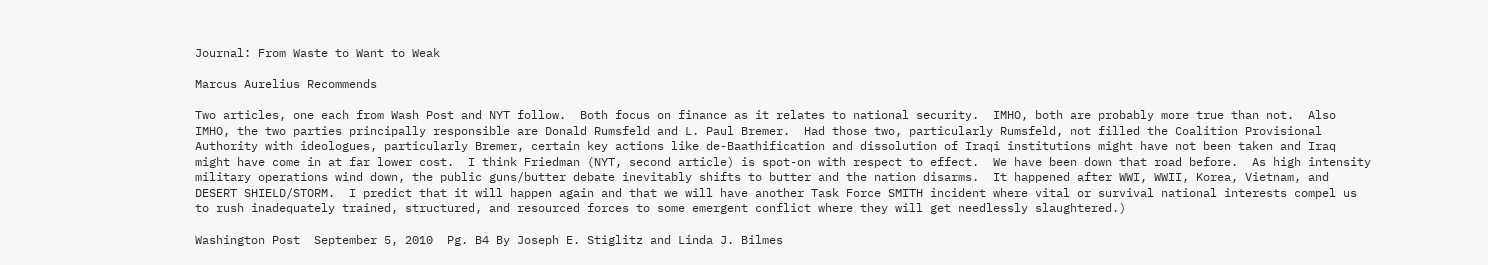Journal: From Waste to Want to Weak

Marcus Aurelius Recommends

Two articles, one each from Wash Post and NYT follow.  Both focus on finance as it relates to national security.  IMHO, both are probably more true than not.  Also IMHO, the two parties principally responsible are Donald Rumsfeld and L. Paul Bremer.  Had those two, particularly Rumsfeld, not filled the Coalition Provisional Authority with ideologues, particularly Bremer, certain key actions like de-Baathification and dissolution of Iraqi institutions might have not been taken and Iraq might have come in at far lower cost.  I think Friedman (NYT, second article) is spot-on with respect to effect.  We have been down that road before.  As high intensity military operations wind down, the public guns/butter debate inevitably shifts to butter and the nation disarms.  It happened after WWI, WWII, Korea, Vietnam, and DESERT SHIELD/STORM.  I predict that it will happen again and that we will have another Task Force SMITH incident where vital or survival national interests compel us to rush inadequately trained, structured, and resourced forces to some emergent conflict where they will get needlessly slaughtered.)

Washington Post  September 5, 2010  Pg. B4 By Joseph E. Stiglitz and Linda J. Bilmes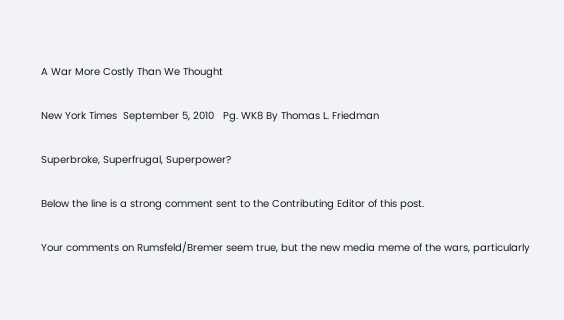A War More Costly Than We Thought

New York Times  September 5, 2010   Pg. WK8 By Thomas L. Friedman

Superbroke, Superfrugal, Superpower?

Below the line is a strong comment sent to the Contributing Editor of this post.

Your comments on Rumsfeld/Bremer seem true, but the new media meme of the wars, particularly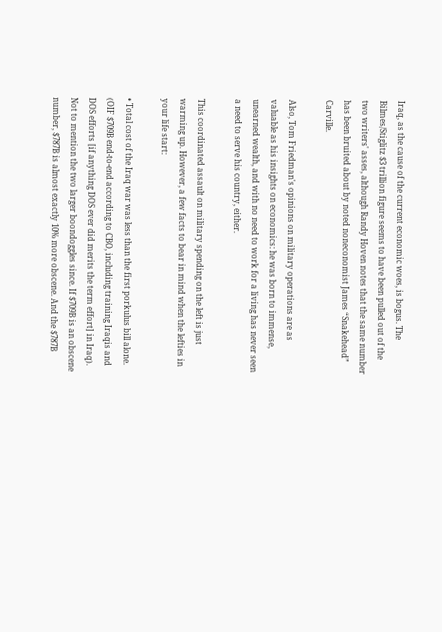Iraq, as the cause of the current economic woes, is bogus. The Bilmes/Stiglitz $3 trillion figure seems to have been pulled out of the two writers' asses, although Randy Hoven notes that the same number has been bruited about by noted noneconomist James “Snakehead” Carville.

Also, Tom Friedman's opinions on military operations are as valuable as his insights on economics: he was born to immense, unearned wealth, and with no need to work for a living has never seen a need to serve his country, either.

This coordinated assault on military spending on the left is just warming up. However, a few facts to bear in mind when the lefties in your life start:

• Total cost of the Iraq war was less than the first porkulus bill alone. (OIF $709B end-to-end according to CBO, including training Iraqis and DOS efforts [if anything DOS ever did merits the term effort] in Iraq). Not to mention the two larger boondoggles since. If $709B is an obscene number, $787B is almost exactly 10% more obscene. And the $787B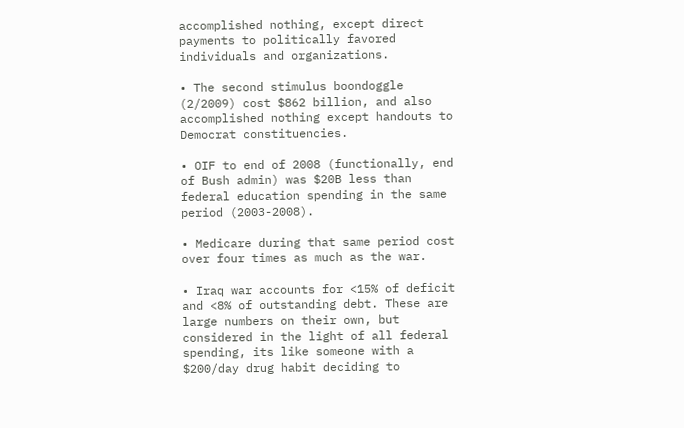accomplished nothing, except direct payments to politically favored individuals and organizations.

• The second stimulus boondoggle (2/2009) cost $862 billion, and also accomplished nothing except handouts to Democrat constituencies.

• OIF to end of 2008 (functionally, end of Bush admin) was $20B less than federal education spending in the same period (2003-2008).

• Medicare during that same period cost over four times as much as the war.

• Iraq war accounts for <15% of deficit and <8% of outstanding debt. These are large numbers on their own, but considered in the light of all federal spending, its like someone with a $200/day drug habit deciding to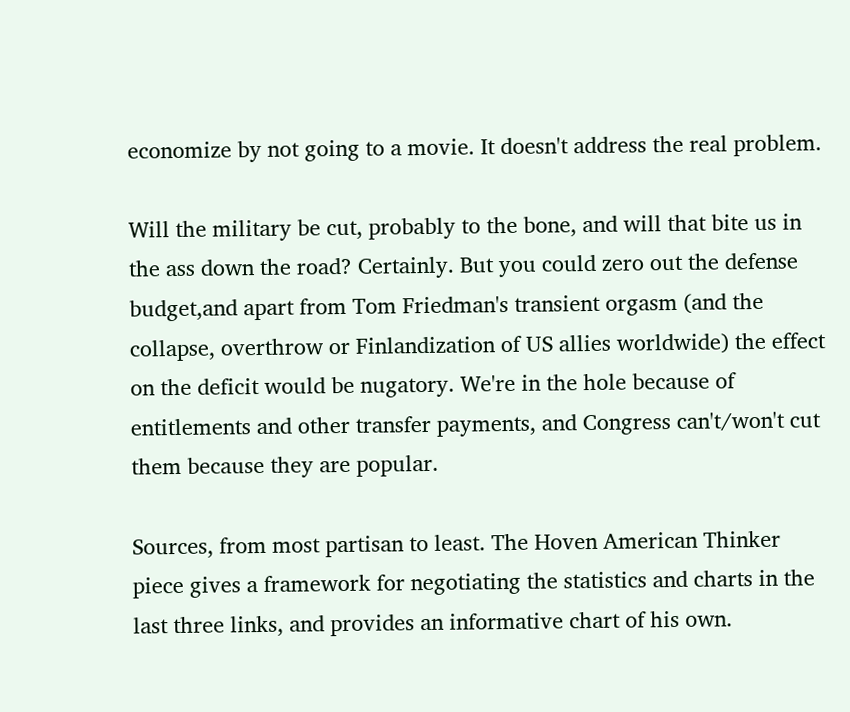economize by not going to a movie. It doesn't address the real problem.

Will the military be cut, probably to the bone, and will that bite us in the ass down the road? Certainly. But you could zero out the defense budget,and apart from Tom Friedman's transient orgasm (and the collapse, overthrow or Finlandization of US allies worldwide) the effect on the deficit would be nugatory. We're in the hole because of entitlements and other transfer payments, and Congress can't/won't cut them because they are popular.

Sources, from most partisan to least. The Hoven American Thinker piece gives a framework for negotiating the statistics and charts in the last three links, and provides an informative chart of his own.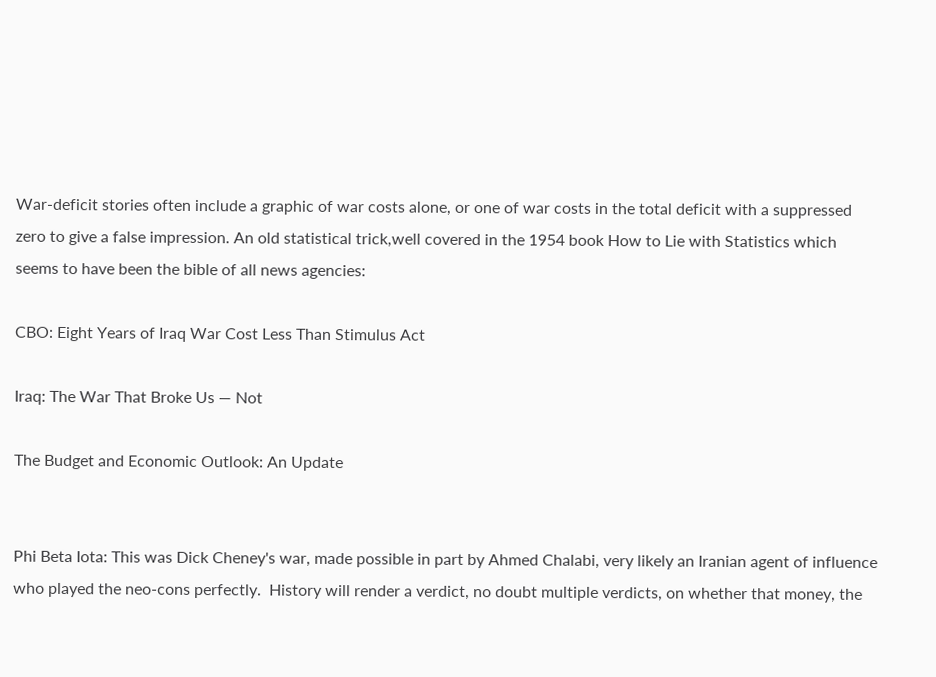War-deficit stories often include a graphic of war costs alone, or one of war costs in the total deficit with a suppressed zero to give a false impression. An old statistical trick,well covered in the 1954 book How to Lie with Statistics which seems to have been the bible of all news agencies:

CBO: Eight Years of Iraq War Cost Less Than Stimulus Act

Iraq: The War That Broke Us — Not

The Budget and Economic Outlook: An Update


Phi Beta Iota: This was Dick Cheney's war, made possible in part by Ahmed Chalabi, very likely an Iranian agent of influence who played the neo-cons perfectly.  History will render a verdict, no doubt multiple verdicts, on whether that money, the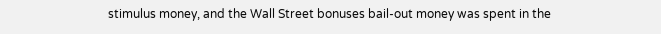stimulus money, and the Wall Street bonuses bail-out money was spent in the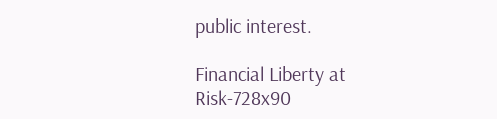public interest.

Financial Liberty at Risk-728x90